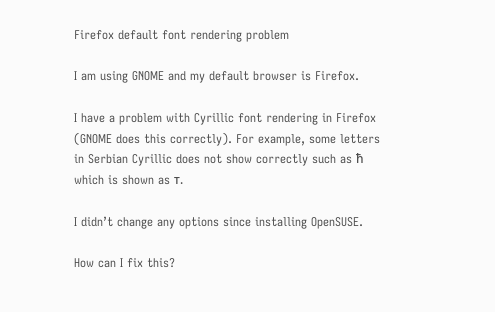Firefox default font rendering problem

I am using GNOME and my default browser is Firefox.

I have a problem with Cyrillic font rendering in Firefox (GNOME does this correctly). For example, some letters in Serbian Cyrillic does not show correctly such as ћ which is shown as т.

I didn’t change any options since installing OpenSUSE.

How can I fix this?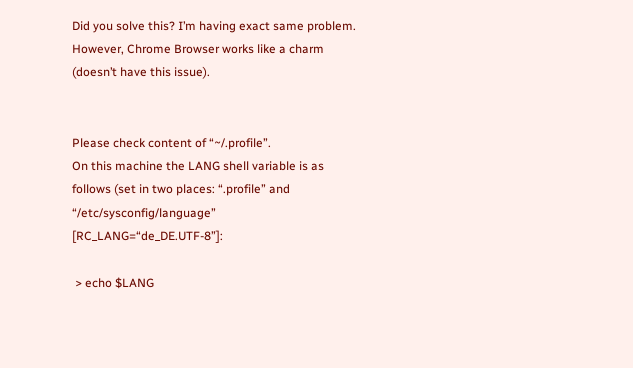Did you solve this? I’m having exact same problem. However, Chrome Browser works like a charm (doesn’t have this issue).


Please check content of “~/.profile”.
On this machine the LANG shell variable is as follows (set in two places: “.profile” and “/etc/sysconfig/language” [RC_LANG=“de_DE.UTF-8”]:

 > echo $LANG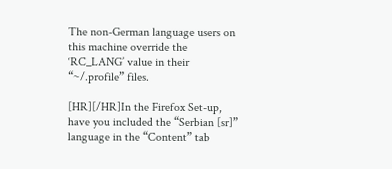The non-German language users on this machine override the ‘RC_LANG’ value in their “~/.profile” files.

[HR][/HR]In the Firefox Set-up, have you included the “Serbian [sr]” language in the “Content” tab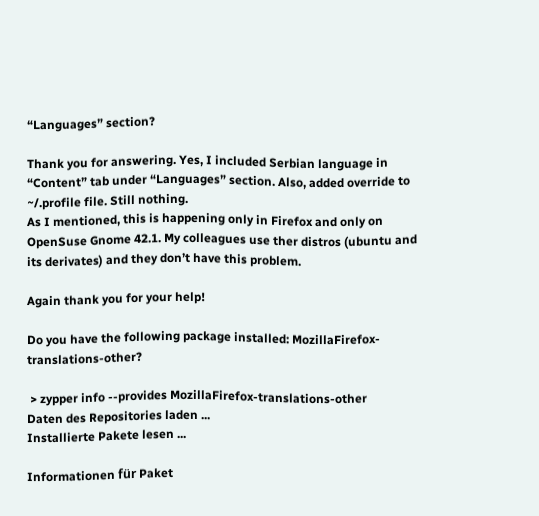“Languages” section?

Thank you for answering. Yes, I included Serbian language in “Content” tab under “Languages” section. Also, added override to ~/.profile file. Still nothing.
As I mentioned, this is happening only in Firefox and only on OpenSuse Gnome 42.1. My colleagues use ther distros (ubuntu and its derivates) and they don’t have this problem.

Again thank you for your help!

Do you have the following package installed: MozillaFirefox-translations-other?

 > zypper info --provides MozillaFirefox-translations-other
Daten des Repositories laden ...
Installierte Pakete lesen ...

Informationen für Paket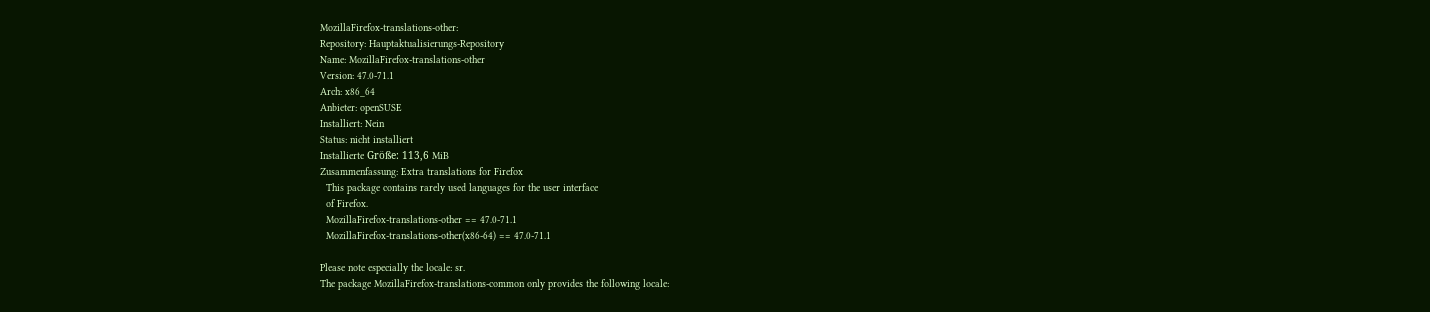MozillaFirefox-translations-other:
Repository: Hauptaktualisierungs-Repository
Name: MozillaFirefox-translations-other
Version: 47.0-71.1
Arch: x86_64
Anbieter: openSUSE
Installiert: Nein
Status: nicht installiert
Installierte Größe: 113,6 MiB
Zusammenfassung: Extra translations for Firefox
  This package contains rarely used languages for the user interface
  of Firefox.
  MozillaFirefox-translations-other == 47.0-71.1
  MozillaFirefox-translations-other(x86-64) == 47.0-71.1

Please note especially the locale: sr.
The package MozillaFirefox-translations-common only provides the following locale: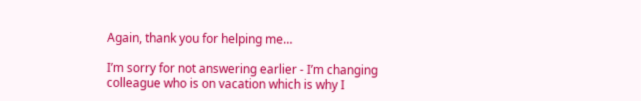Again, thank you for helping me…

I’m sorry for not answering earlier - I’m changing colleague who is on vacation which is why I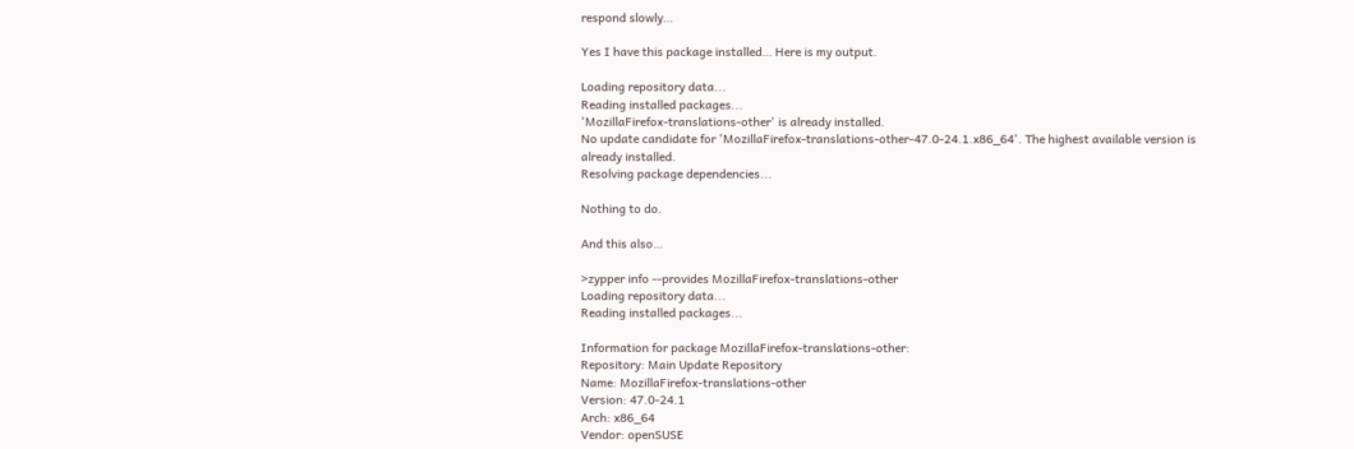respond slowly…

Yes I have this package installed… Here is my output.

Loading repository data...
Reading installed packages...
'MozillaFirefox-translations-other' is already installed.
No update candidate for 'MozillaFirefox-translations-other-47.0-24.1.x86_64'. The highest available version is already installed.
Resolving package dependencies...

Nothing to do.

And this also…

>zypper info --provides MozillaFirefox-translations-other
Loading repository data...
Reading installed packages...

Information for package MozillaFirefox-translations-other:
Repository: Main Update Repository
Name: MozillaFirefox-translations-other
Version: 47.0-24.1
Arch: x86_64
Vendor: openSUSE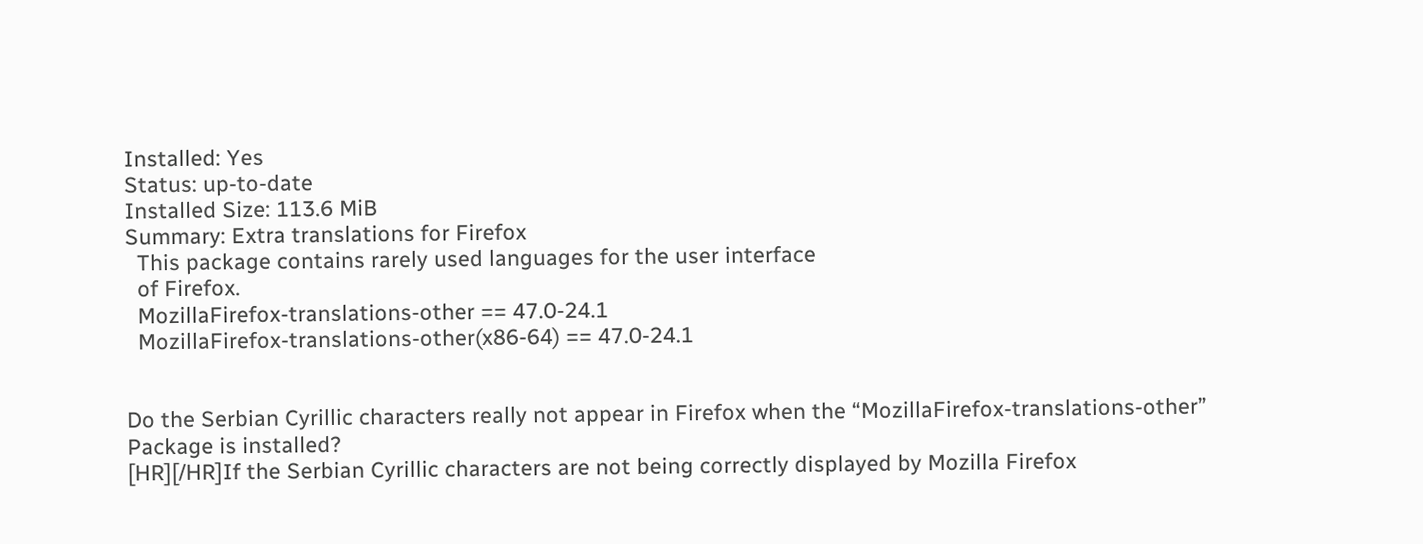Installed: Yes
Status: up-to-date
Installed Size: 113.6 MiB
Summary: Extra translations for Firefox
  This package contains rarely used languages for the user interface
  of Firefox.
  MozillaFirefox-translations-other == 47.0-24.1
  MozillaFirefox-translations-other(x86-64) == 47.0-24.1


Do the Serbian Cyrillic characters really not appear in Firefox when the “MozillaFirefox-translations-other” Package is installed?
[HR][/HR]If the Serbian Cyrillic characters are not being correctly displayed by Mozilla Firefox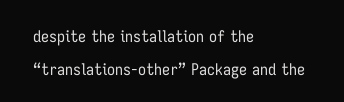despite the installation of the “translations-other” Package and the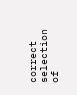correct selection of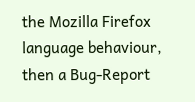the Mozilla Firefox language behaviour, then a Bug-Report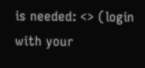is needed: <> (login with your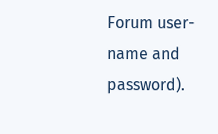Forum user-name and password).